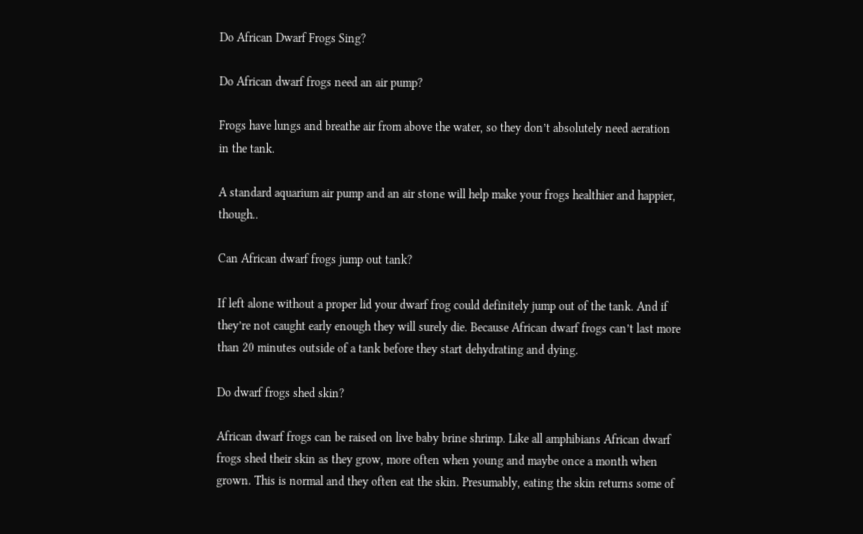Do African Dwarf Frogs Sing?

Do African dwarf frogs need an air pump?

Frogs have lungs and breathe air from above the water, so they don’t absolutely need aeration in the tank.

A standard aquarium air pump and an air stone will help make your frogs healthier and happier, though..

Can African dwarf frogs jump out tank?

If left alone without a proper lid your dwarf frog could definitely jump out of the tank. And if they’re not caught early enough they will surely die. Because African dwarf frogs can’t last more than 20 minutes outside of a tank before they start dehydrating and dying.

Do dwarf frogs shed skin?

African dwarf frogs can be raised on live baby brine shrimp. Like all amphibians African dwarf frogs shed their skin as they grow, more often when young and maybe once a month when grown. This is normal and they often eat the skin. Presumably, eating the skin returns some of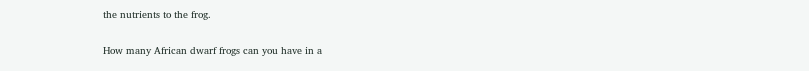the nutrients to the frog.

How many African dwarf frogs can you have in a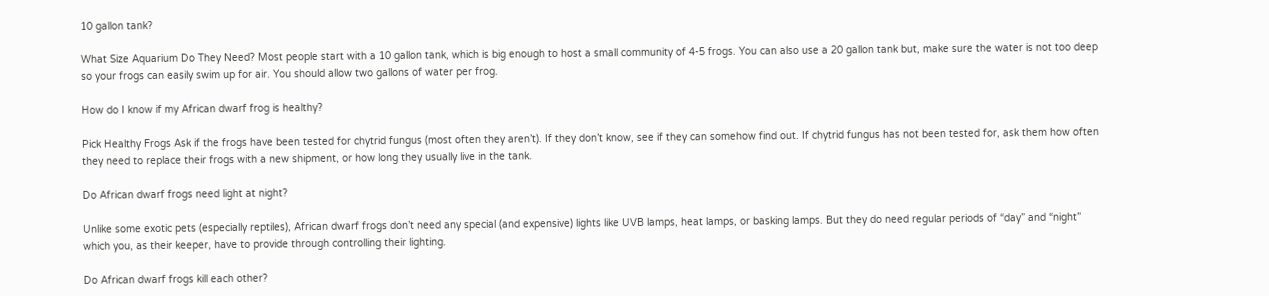10 gallon tank?

What Size Aquarium Do They Need? Most people start with a 10 gallon tank, which is big enough to host a small community of 4-5 frogs. You can also use a 20 gallon tank but, make sure the water is not too deep so your frogs can easily swim up for air. You should allow two gallons of water per frog.

How do I know if my African dwarf frog is healthy?

Pick Healthy Frogs Ask if the frogs have been tested for chytrid fungus (most often they aren’t). If they don’t know, see if they can somehow find out. If chytrid fungus has not been tested for, ask them how often they need to replace their frogs with a new shipment, or how long they usually live in the tank.

Do African dwarf frogs need light at night?

Unlike some exotic pets (especially reptiles), African dwarf frogs don’t need any special (and expensive) lights like UVB lamps, heat lamps, or basking lamps. But they do need regular periods of “day” and “night” which you, as their keeper, have to provide through controlling their lighting.

Do African dwarf frogs kill each other?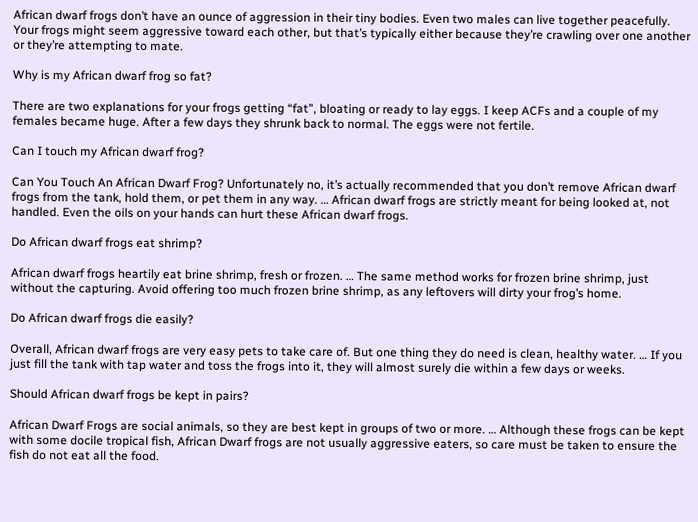African dwarf frogs don’t have an ounce of aggression in their tiny bodies. Even two males can live together peacefully. Your frogs might seem aggressive toward each other, but that’s typically either because they’re crawling over one another or they’re attempting to mate.

Why is my African dwarf frog so fat?

There are two explanations for your frogs getting “fat”, bloating or ready to lay eggs. I keep ACFs and a couple of my females became huge. After a few days they shrunk back to normal. The eggs were not fertile.

Can I touch my African dwarf frog?

Can You Touch An African Dwarf Frog? Unfortunately no, it’s actually recommended that you don’t remove African dwarf frogs from the tank, hold them, or pet them in any way. … African dwarf frogs are strictly meant for being looked at, not handled. Even the oils on your hands can hurt these African dwarf frogs.

Do African dwarf frogs eat shrimp?

African dwarf frogs heartily eat brine shrimp, fresh or frozen. … The same method works for frozen brine shrimp, just without the capturing. Avoid offering too much frozen brine shrimp, as any leftovers will dirty your frog’s home.

Do African dwarf frogs die easily?

Overall, African dwarf frogs are very easy pets to take care of. But one thing they do need is clean, healthy water. … If you just fill the tank with tap water and toss the frogs into it, they will almost surely die within a few days or weeks.

Should African dwarf frogs be kept in pairs?

African Dwarf Frogs are social animals, so they are best kept in groups of two or more. … Although these frogs can be kept with some docile tropical fish, African Dwarf frogs are not usually aggressive eaters, so care must be taken to ensure the fish do not eat all the food.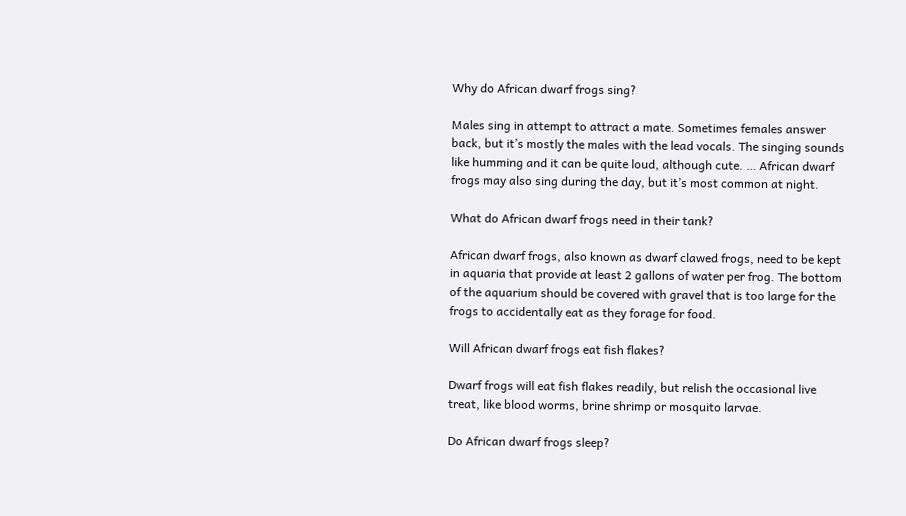Why do African dwarf frogs sing?

Males sing in attempt to attract a mate. Sometimes females answer back, but it’s mostly the males with the lead vocals. The singing sounds like humming and it can be quite loud, although cute. … African dwarf frogs may also sing during the day, but it’s most common at night.

What do African dwarf frogs need in their tank?

African dwarf frogs, also known as dwarf clawed frogs, need to be kept in aquaria that provide at least 2 gallons of water per frog. The bottom of the aquarium should be covered with gravel that is too large for the frogs to accidentally eat as they forage for food.

Will African dwarf frogs eat fish flakes?

Dwarf frogs will eat fish flakes readily, but relish the occasional live treat, like blood worms, brine shrimp or mosquito larvae.

Do African dwarf frogs sleep?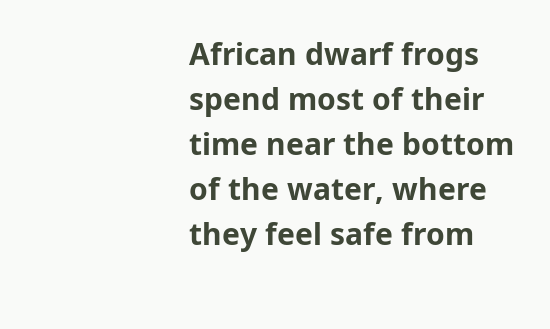African dwarf frogs spend most of their time near the bottom of the water, where they feel safe from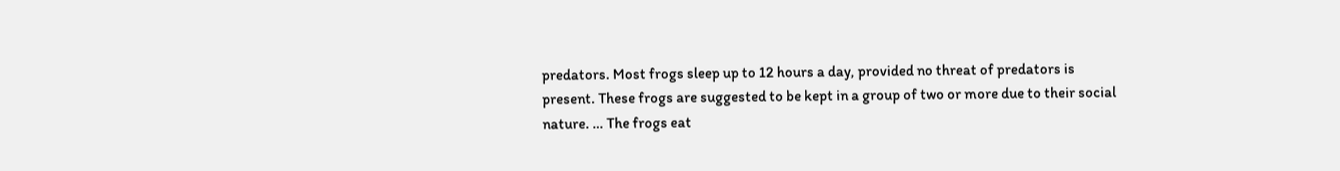predators. Most frogs sleep up to 12 hours a day, provided no threat of predators is present. These frogs are suggested to be kept in a group of two or more due to their social nature. … The frogs eat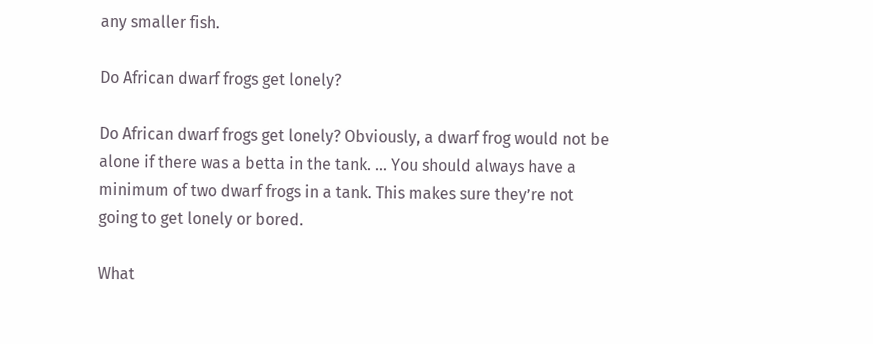any smaller fish.

Do African dwarf frogs get lonely?

Do African dwarf frogs get lonely? Obviously, a dwarf frog would not be alone if there was a betta in the tank. … You should always have a minimum of two dwarf frogs in a tank. This makes sure they’re not going to get lonely or bored.

What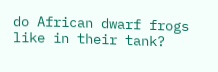do African dwarf frogs like in their tank?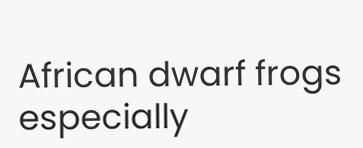African dwarf frogs especially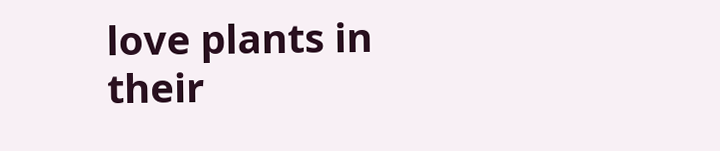love plants in their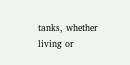tanks, whether living or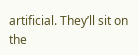artificial. They’ll sit on the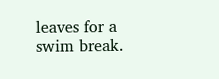leaves for a swim break.